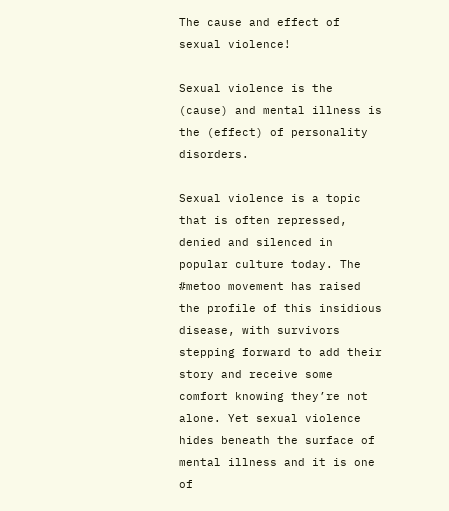The cause and effect of sexual violence!

Sexual violence is the (cause) and mental illness is the (effect) of personality disorders.

Sexual violence is a topic that is often repressed, denied and silenced in popular culture today. The #metoo movement has raised the profile of this insidious disease, with survivors stepping forward to add their story and receive some comfort knowing they’re not alone. Yet sexual violence hides beneath the surface of mental illness and it is one of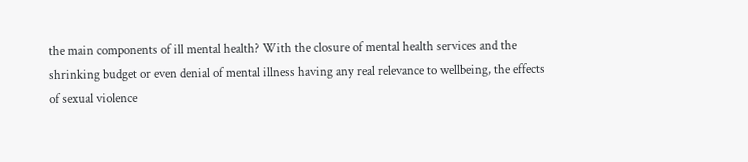the main components of ill mental health? With the closure of mental health services and the shrinking budget or even denial of mental illness having any real relevance to wellbeing, the effects of sexual violence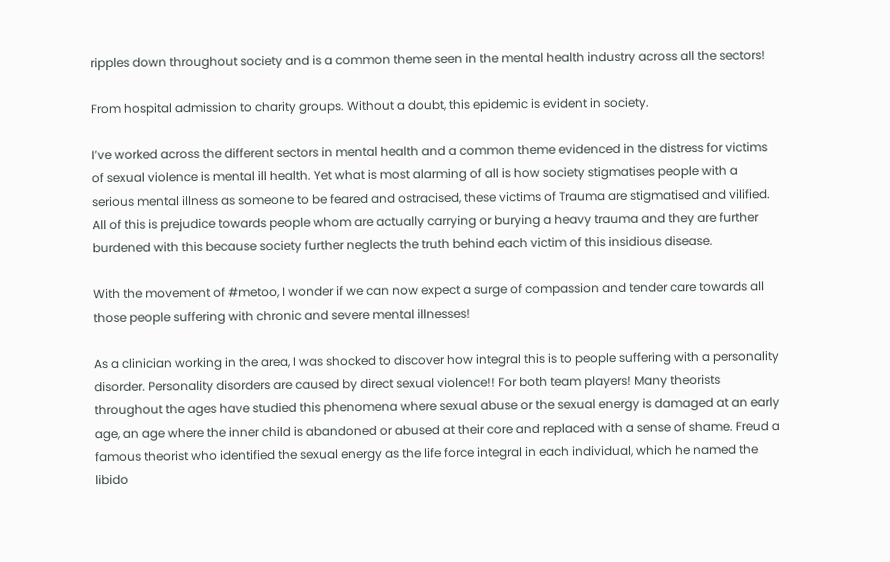ripples down throughout society and is a common theme seen in the mental health industry across all the sectors!

From hospital admission to charity groups. Without a doubt, this epidemic is evident in society.

I’ve worked across the different sectors in mental health and a common theme evidenced in the distress for victims of sexual violence is mental ill health. Yet what is most alarming of all is how society stigmatises people with a serious mental illness as someone to be feared and ostracised, these victims of Trauma are stigmatised and vilified. All of this is prejudice towards people whom are actually carrying or burying a heavy trauma and they are further burdened with this because society further neglects the truth behind each victim of this insidious disease.

With the movement of #metoo, I wonder if we can now expect a surge of compassion and tender care towards all those people suffering with chronic and severe mental illnesses!

As a clinician working in the area, I was shocked to discover how integral this is to people suffering with a personality disorder. Personality disorders are caused by direct sexual violence!! For both team players! Many theorists throughout the ages have studied this phenomena where sexual abuse or the sexual energy is damaged at an early age, an age where the inner child is abandoned or abused at their core and replaced with a sense of shame. Freud a famous theorist who identified the sexual energy as the life force integral in each individual, which he named the libido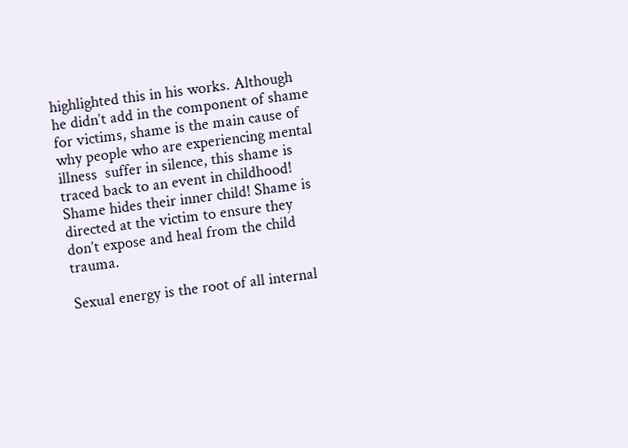highlighted this in his works. Although he didn’t add in the component of shame for victims, shame is the main cause of why people who are experiencing mental illness  suffer in silence, this shame is traced back to an event in childhood! Shame hides their inner child! Shame is directed at the victim to ensure they don’t expose and heal from the child trauma.

Sexual energy is the root of all internal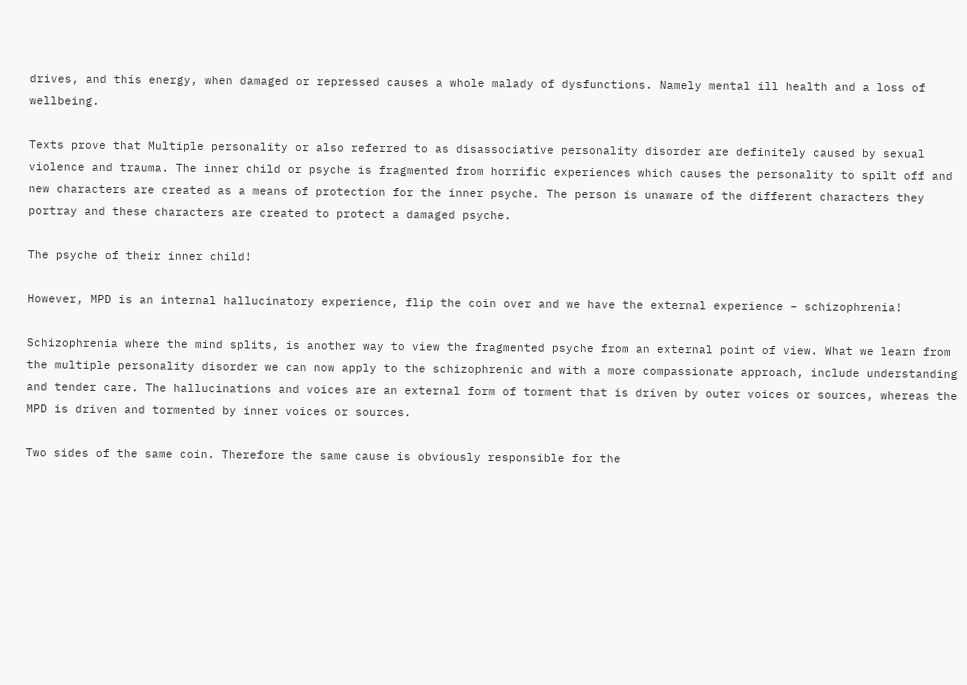drives, and this energy, when damaged or repressed causes a whole malady of dysfunctions. Namely mental ill health and a loss of wellbeing.

Texts prove that Multiple personality or also referred to as disassociative personality disorder are definitely caused by sexual violence and trauma. The inner child or psyche is fragmented from horrific experiences which causes the personality to spilt off and new characters are created as a means of protection for the inner psyche. The person is unaware of the different characters they portray and these characters are created to protect a damaged psyche.

The psyche of their inner child!

However, MPD is an internal hallucinatory experience, flip the coin over and we have the external experience – schizophrenia!

Schizophrenia where the mind splits, is another way to view the fragmented psyche from an external point of view. What we learn from the multiple personality disorder we can now apply to the schizophrenic and with a more compassionate approach, include understanding and tender care. The hallucinations and voices are an external form of torment that is driven by outer voices or sources, whereas the MPD is driven and tormented by inner voices or sources.

Two sides of the same coin. Therefore the same cause is obviously responsible for the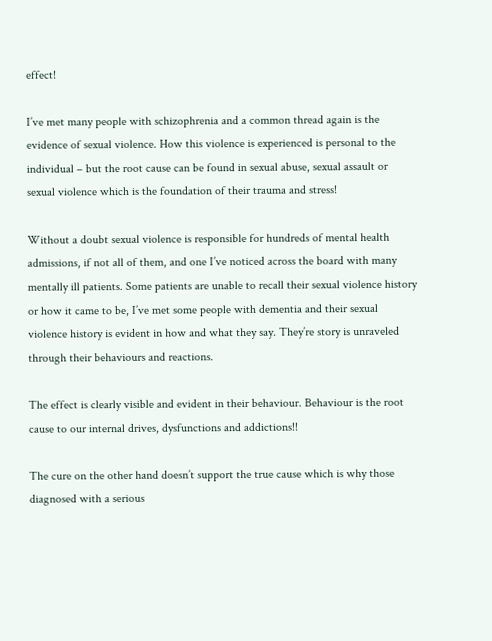effect!

I’ve met many people with schizophrenia and a common thread again is the evidence of sexual violence. How this violence is experienced is personal to the individual – but the root cause can be found in sexual abuse, sexual assault or sexual violence which is the foundation of their trauma and stress!

Without a doubt sexual violence is responsible for hundreds of mental health admissions, if not all of them, and one I’ve noticed across the board with many mentally ill patients. Some patients are unable to recall their sexual violence history or how it came to be, I’ve met some people with dementia and their sexual violence history is evident in how and what they say. They’re story is unraveled through their behaviours and reactions.

The effect is clearly visible and evident in their behaviour. Behaviour is the root cause to our internal drives, dysfunctions and addictions!!

The cure on the other hand doesn’t support the true cause which is why those diagnosed with a serious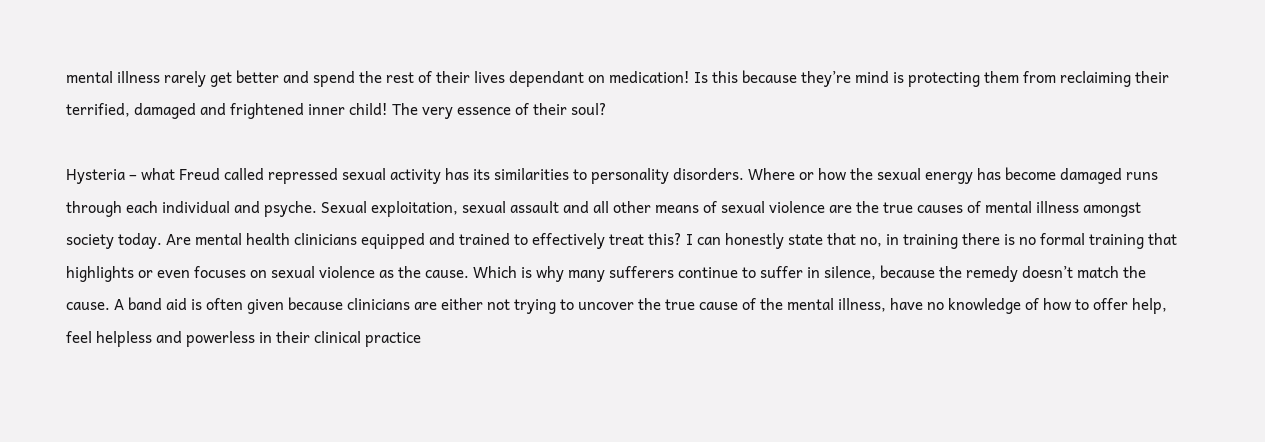mental illness rarely get better and spend the rest of their lives dependant on medication! Is this because they’re mind is protecting them from reclaiming their terrified, damaged and frightened inner child! The very essence of their soul?

Hysteria – what Freud called repressed sexual activity has its similarities to personality disorders. Where or how the sexual energy has become damaged runs through each individual and psyche. Sexual exploitation, sexual assault and all other means of sexual violence are the true causes of mental illness amongst society today. Are mental health clinicians equipped and trained to effectively treat this? I can honestly state that no, in training there is no formal training that highlights or even focuses on sexual violence as the cause. Which is why many sufferers continue to suffer in silence, because the remedy doesn’t match the cause. A band aid is often given because clinicians are either not trying to uncover the true cause of the mental illness, have no knowledge of how to offer help, feel helpless and powerless in their clinical practice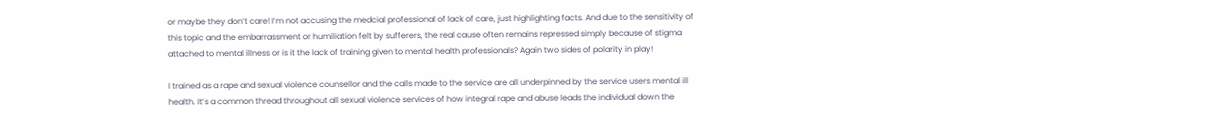or maybe they don’t care! I’m not accusing the medcial professional of lack of care, just highlighting facts. And due to the sensitivity of this topic and the embarrassment or humiliation felt by sufferers, the real cause often remains repressed simply because of stigma attached to mental illness or is it the lack of training given to mental health professionals? Again two sides of polarity in play!

I trained as a rape and sexual violence counsellor and the calls made to the service are all underpinned by the service users mental ill health. It’s a common thread throughout all sexual violence services of how integral rape and abuse leads the individual down the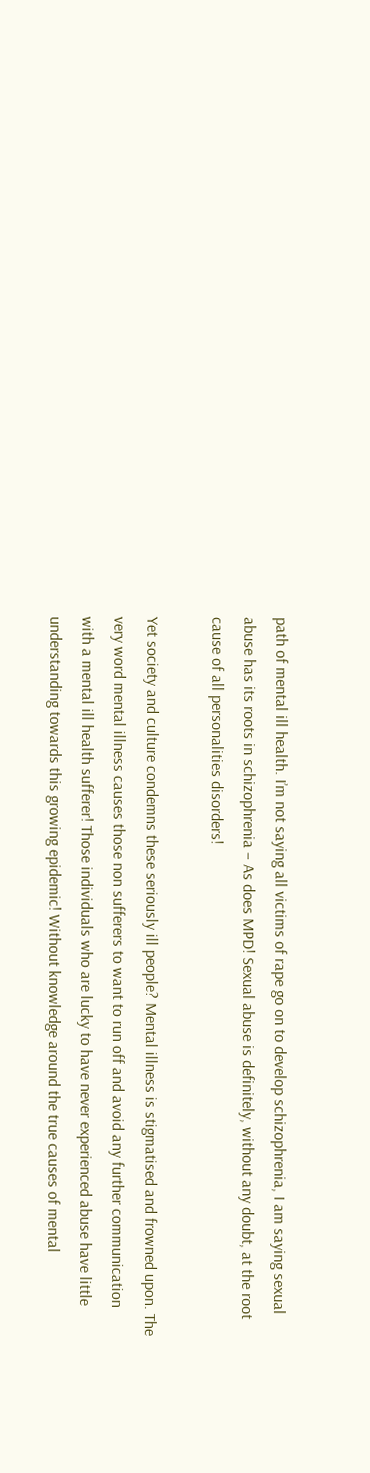path of mental ill health. I’m not saying all victims of rape go on to develop schizophrenia, I am saying sexual abuse has its roots in schizophrenia – As does MPD! Sexual abuse is definitely, without any doubt, at the root cause of all personalities disorders!

Yet society and culture condemns these seriously ill people? Mental illness is stigmatised and frowned upon. The very word mental illness causes those non sufferers to want to run off and avoid any further communication with a mental ill health sufferer! Those individuals who are lucky to have never experienced abuse have little understanding towards this growing epidemic! Without knowledge around the true causes of mental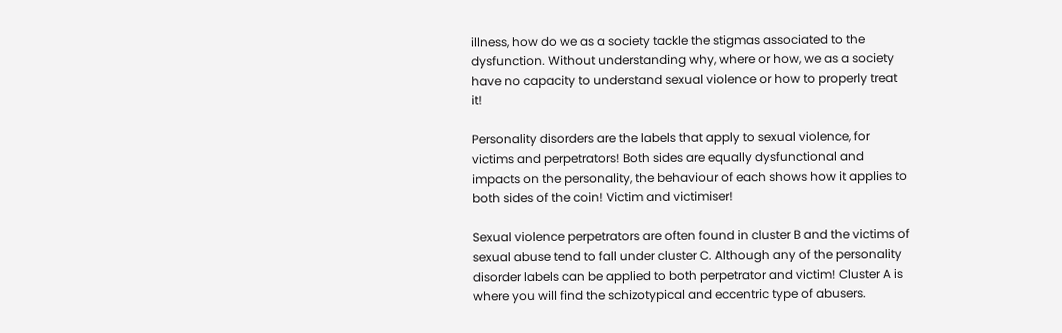illness, how do we as a society tackle the stigmas associated to the dysfunction. Without understanding why, where or how, we as a society have no capacity to understand sexual violence or how to properly treat it!

Personality disorders are the labels that apply to sexual violence, for victims and perpetrators! Both sides are equally dysfunctional and impacts on the personality, the behaviour of each shows how it applies to both sides of the coin! Victim and victimiser!

Sexual violence perpetrators are often found in cluster B and the victims of sexual abuse tend to fall under cluster C. Although any of the personality disorder labels can be applied to both perpetrator and victim! Cluster A is where you will find the schizotypical and eccentric type of abusers.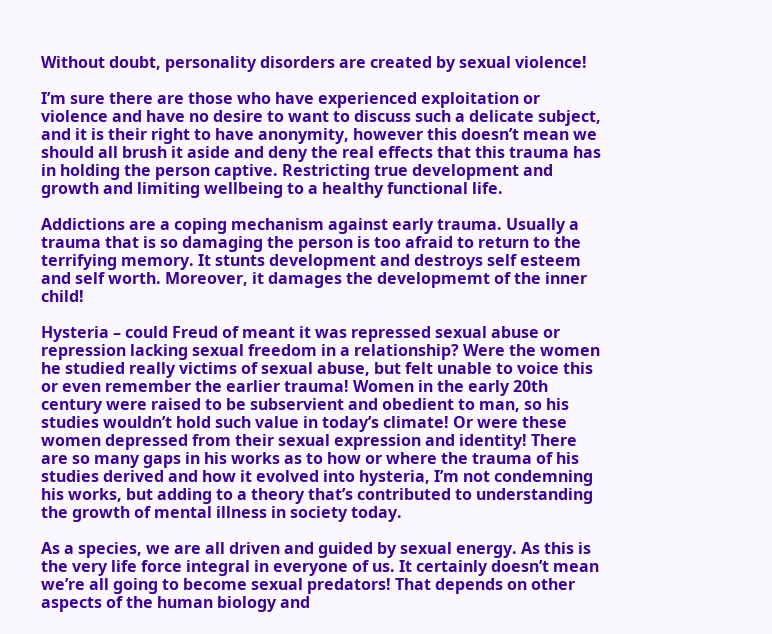Without doubt, personality disorders are created by sexual violence!

I’m sure there are those who have experienced exploitation or violence and have no desire to want to discuss such a delicate subject, and it is their right to have anonymity, however this doesn’t mean we should all brush it aside and deny the real effects that this trauma has in holding the person captive. Restricting true development and growth and limiting wellbeing to a healthy functional life.

Addictions are a coping mechanism against early trauma. Usually a trauma that is so damaging the person is too afraid to return to the terrifying memory. It stunts development and destroys self esteem and self worth. Moreover, it damages the developmemt of the inner child!

Hysteria – could Freud of meant it was repressed sexual abuse or repression lacking sexual freedom in a relationship? Were the women he studied really victims of sexual abuse, but felt unable to voice this or even remember the earlier trauma! Women in the early 20th century were raised to be subservient and obedient to man, so his studies wouldn’t hold such value in today’s climate! Or were these women depressed from their sexual expression and identity! There are so many gaps in his works as to how or where the trauma of his studies derived and how it evolved into hysteria, I’m not condemning his works, but adding to a theory that’s contributed to understanding the growth of mental illness in society today.

As a species, we are all driven and guided by sexual energy. As this is the very life force integral in everyone of us. It certainly doesn’t mean we’re all going to become sexual predators! That depends on other aspects of the human biology and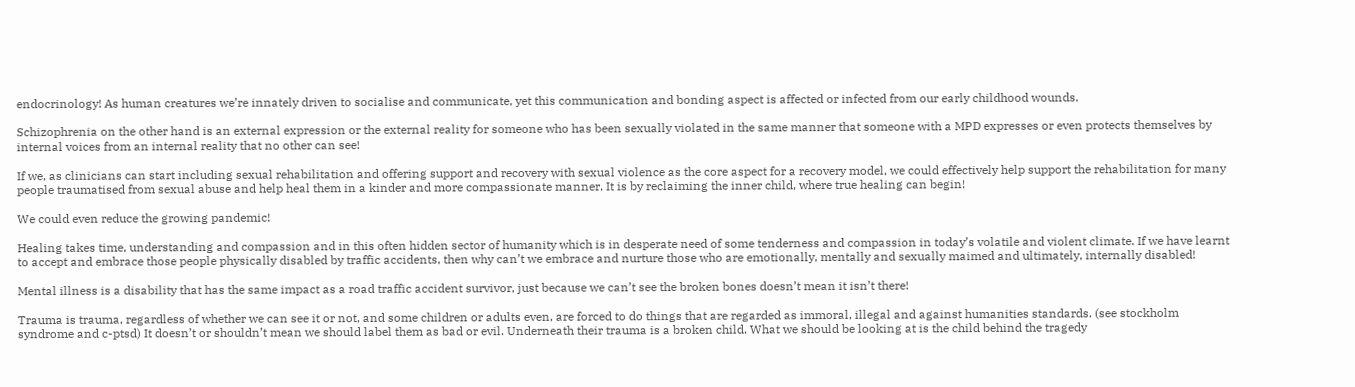endocrinology! As human creatures we’re innately driven to socialise and communicate, yet this communication and bonding aspect is affected or infected from our early childhood wounds.

Schizophrenia on the other hand is an external expression or the external reality for someone who has been sexually violated in the same manner that someone with a MPD expresses or even protects themselves by internal voices from an internal reality that no other can see!

If we, as clinicians can start including sexual rehabilitation and offering support and recovery with sexual violence as the core aspect for a recovery model, we could effectively help support the rehabilitation for many people traumatised from sexual abuse and help heal them in a kinder and more compassionate manner. It is by reclaiming the inner child, where true healing can begin!

We could even reduce the growing pandemic!

Healing takes time, understanding and compassion and in this often hidden sector of humanity which is in desperate need of some tenderness and compassion in today’s volatile and violent climate. If we have learnt to accept and embrace those people physically disabled by traffic accidents, then why can’t we embrace and nurture those who are emotionally, mentally and sexually maimed and ultimately, internally disabled!

Mental illness is a disability that has the same impact as a road traffic accident survivor, just because we can’t see the broken bones doesn’t mean it isn’t there!

Trauma is trauma, regardless of whether we can see it or not, and some children or adults even, are forced to do things that are regarded as immoral, illegal and against humanities standards. (see stockholm syndrome and c-ptsd) It doesn’t or shouldn’t mean we should label them as bad or evil. Underneath their trauma is a broken child. What we should be looking at is the child behind the tragedy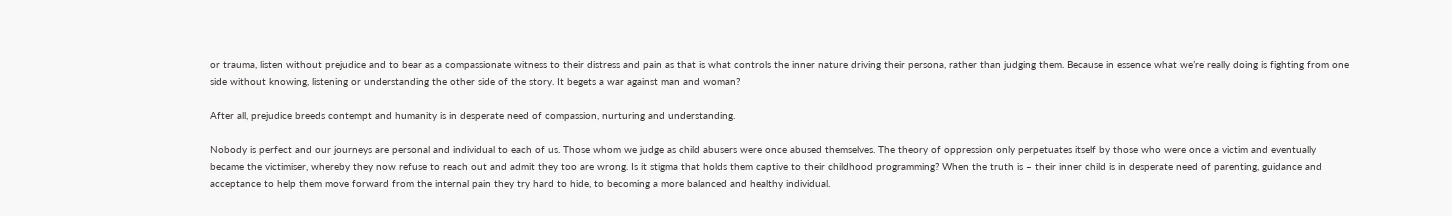or trauma, listen without prejudice and to bear as a compassionate witness to their distress and pain as that is what controls the inner nature driving their persona, rather than judging them. Because in essence what we’re really doing is fighting from one side without knowing, listening or understanding the other side of the story. It begets a war against man and woman?

After all, prejudice breeds contempt and humanity is in desperate need of compassion, nurturing and understanding.

Nobody is perfect and our journeys are personal and individual to each of us. Those whom we judge as child abusers were once abused themselves. The theory of oppression only perpetuates itself by those who were once a victim and eventually became the victimiser, whereby they now refuse to reach out and admit they too are wrong. Is it stigma that holds them captive to their childhood programming? When the truth is – their inner child is in desperate need of parenting, guidance and acceptance to help them move forward from the internal pain they try hard to hide, to becoming a more balanced and healthy individual.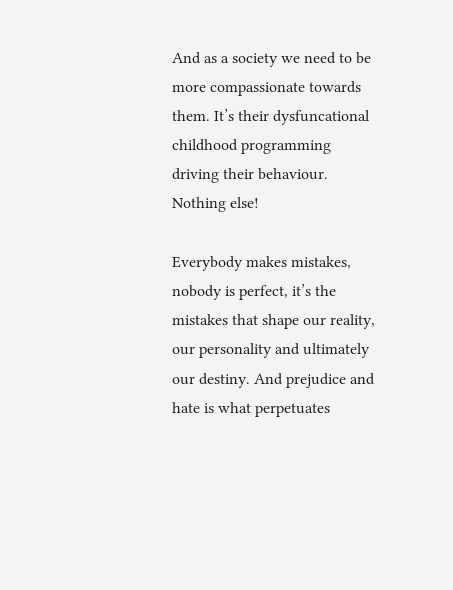And as a society we need to be more compassionate towards them. It’s their dysfuncational childhood programming driving their behaviour. Nothing else!

Everybody makes mistakes, nobody is perfect, it’s the mistakes that shape our reality, our personality and ultimately our destiny. And prejudice and hate is what perpetuates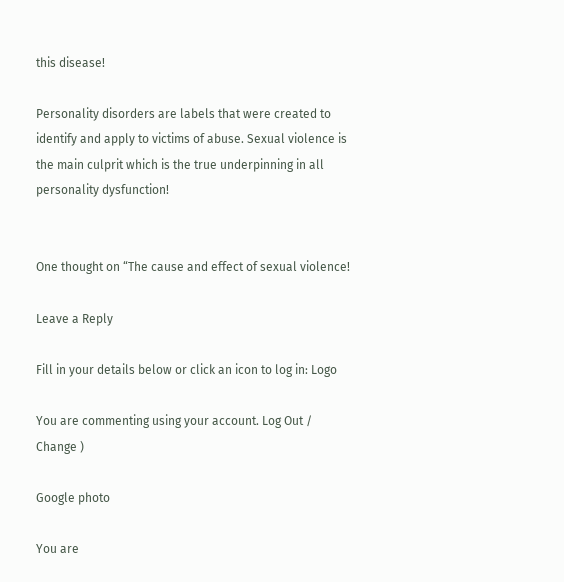this disease!

Personality disorders are labels that were created to identify and apply to victims of abuse. Sexual violence is the main culprit which is the true underpinning in all personality dysfunction!


One thought on “The cause and effect of sexual violence!

Leave a Reply

Fill in your details below or click an icon to log in: Logo

You are commenting using your account. Log Out /  Change )

Google photo

You are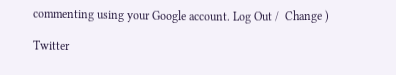commenting using your Google account. Log Out /  Change )

Twitter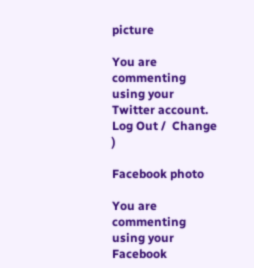picture

You are commenting using your Twitter account. Log Out /  Change )

Facebook photo

You are commenting using your Facebook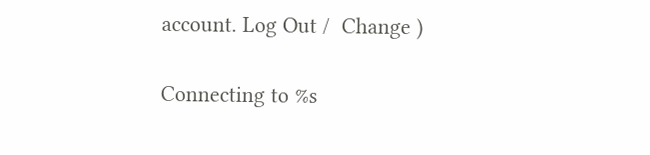account. Log Out /  Change )

Connecting to %s